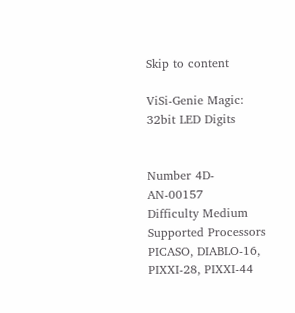Skip to content

ViSi-Genie Magic: 32bit LED Digits


Number 4D-AN-00157
Difficulty Medium
Supported Processors PICASO, DIABLO-16, PIXXI-28, PIXXI-44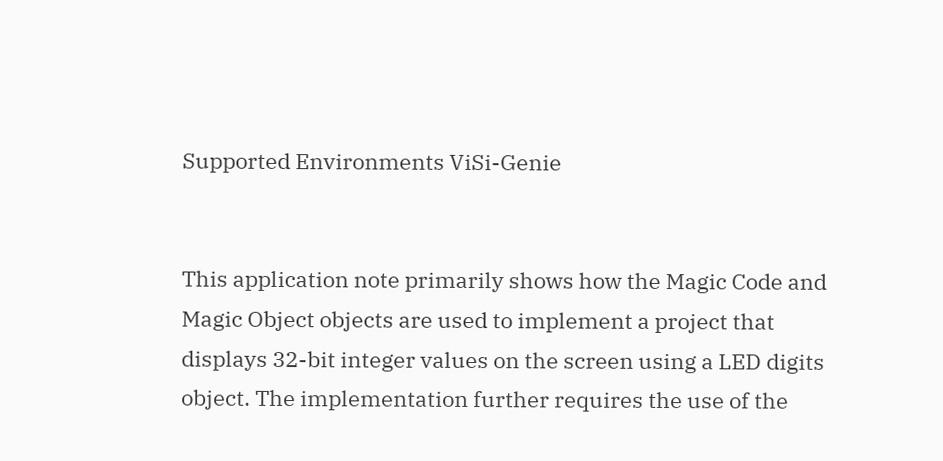Supported Environments ViSi-Genie


This application note primarily shows how the Magic Code and Magic Object objects are used to implement a project that displays 32-bit integer values on the screen using a LED digits object. The implementation further requires the use of the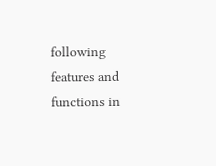following features and functions in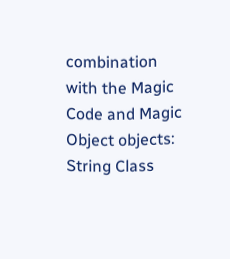combination with the Magic Code and Magic Object objects: String Class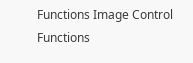Functions Image Control Functions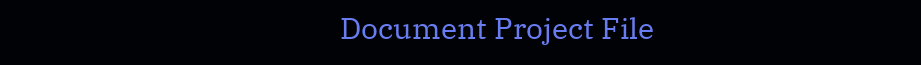Document Project File